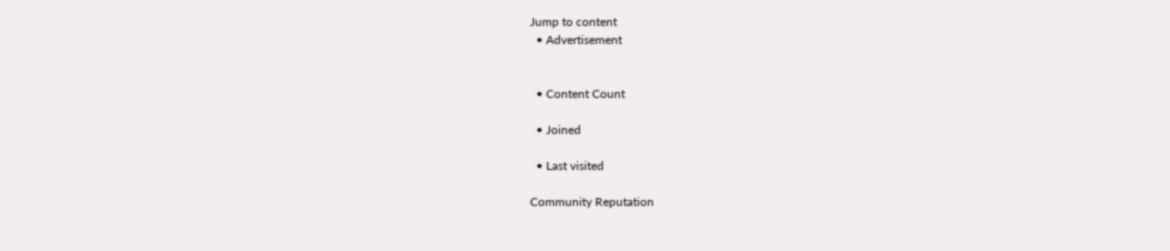Jump to content
  • Advertisement


  • Content Count

  • Joined

  • Last visited

Community Reputation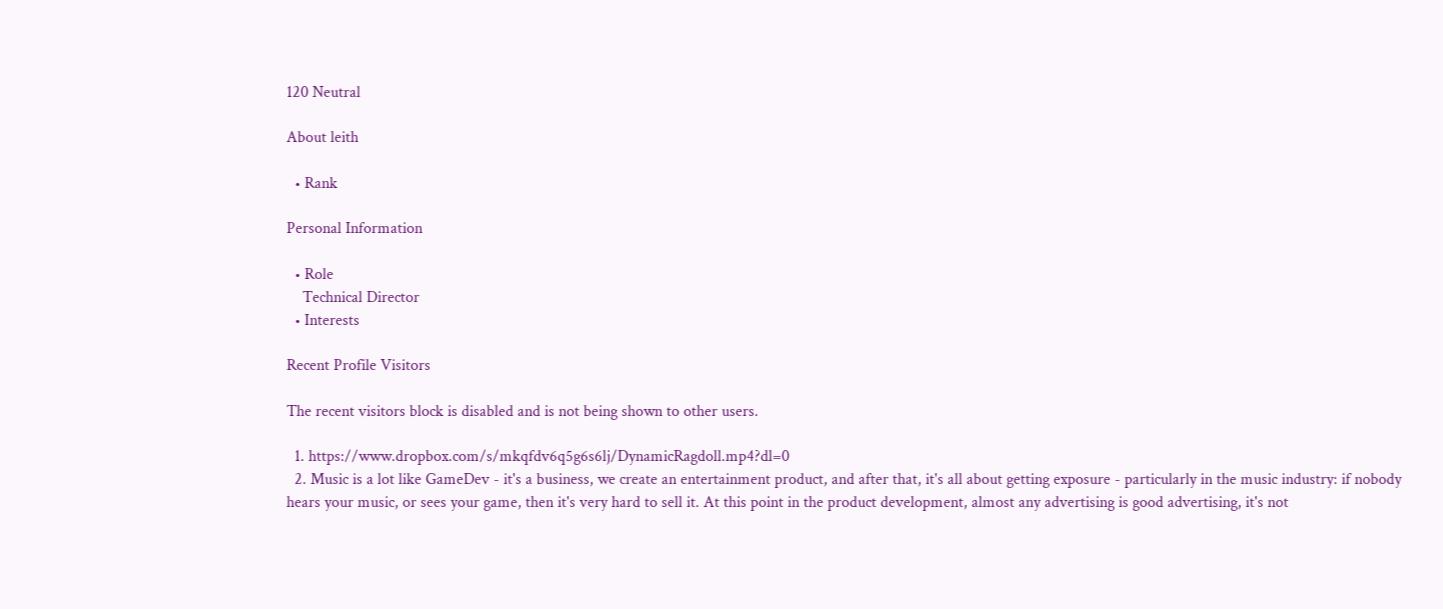120 Neutral

About leith

  • Rank

Personal Information

  • Role
    Technical Director
  • Interests

Recent Profile Visitors

The recent visitors block is disabled and is not being shown to other users.

  1. https://www.dropbox.com/s/mkqfdv6q5g6s6lj/DynamicRagdoll.mp4?dl=0
  2. Music is a lot like GameDev - it's a business, we create an entertainment product, and after that, it's all about getting exposure - particularly in the music industry: if nobody hears your music, or sees your game, then it's very hard to sell it. At this point in the product development, almost any advertising is good advertising, it's not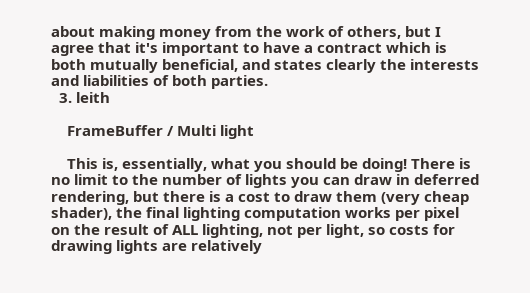about making money from the work of others, but I agree that it's important to have a contract which is both mutually beneficial, and states clearly the interests and liabilities of both parties.
  3. leith

    FrameBuffer / Multi light

    This is, essentially, what you should be doing! There is no limit to the number of lights you can draw in deferred rendering, but there is a cost to draw them (very cheap shader), the final lighting computation works per pixel on the result of ALL lighting, not per light, so costs for drawing lights are relatively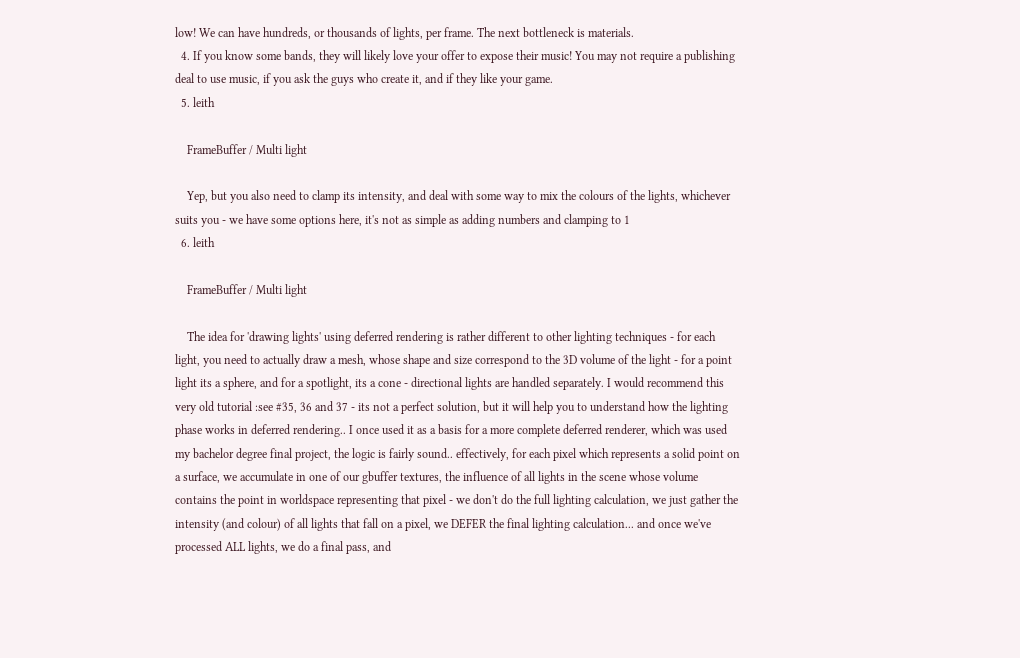low! We can have hundreds, or thousands of lights, per frame. The next bottleneck is materials.
  4. If you know some bands, they will likely love your offer to expose their music! You may not require a publishing deal to use music, if you ask the guys who create it, and if they like your game.
  5. leith

    FrameBuffer / Multi light

    Yep, but you also need to clamp its intensity, and deal with some way to mix the colours of the lights, whichever suits you - we have some options here, it's not as simple as adding numbers and clamping to 1
  6. leith

    FrameBuffer / Multi light

    The idea for 'drawing lights' using deferred rendering is rather different to other lighting techniques - for each light, you need to actually draw a mesh, whose shape and size correspond to the 3D volume of the light - for a point light its a sphere, and for a spotlight, its a cone - directional lights are handled separately. I would recommend this very old tutorial :see #35, 36 and 37 - its not a perfect solution, but it will help you to understand how the lighting phase works in deferred rendering.. I once used it as a basis for a more complete deferred renderer, which was used my bachelor degree final project, the logic is fairly sound.. effectively, for each pixel which represents a solid point on a surface, we accumulate in one of our gbuffer textures, the influence of all lights in the scene whose volume contains the point in worldspace representing that pixel - we don't do the full lighting calculation, we just gather the intensity (and colour) of all lights that fall on a pixel, we DEFER the final lighting calculation... and once we've processed ALL lights, we do a final pass, and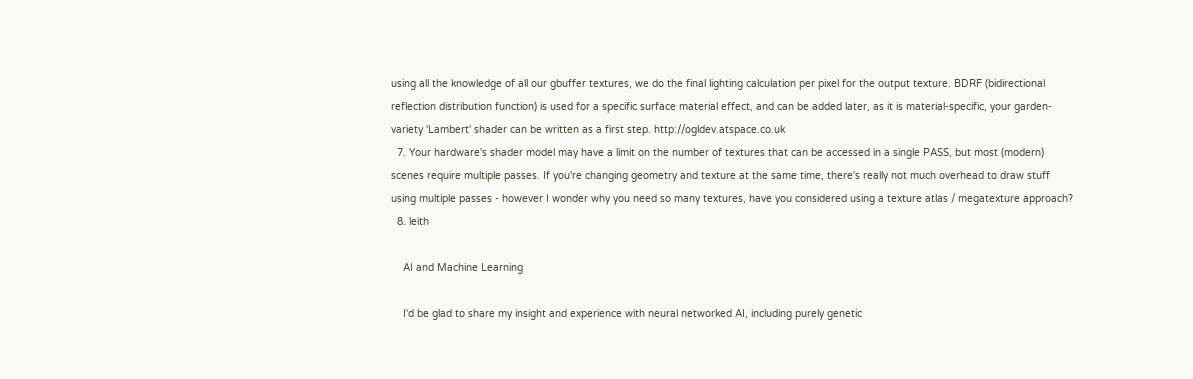using all the knowledge of all our gbuffer textures, we do the final lighting calculation per pixel for the output texture. BDRF (bidirectional reflection distribution function) is used for a specific surface material effect, and can be added later, as it is material-specific, your garden-variety 'Lambert' shader can be written as a first step. http://ogldev.atspace.co.uk
  7. Your hardware's shader model may have a limit on the number of textures that can be accessed in a single PASS, but most (modern) scenes require multiple passes. If you're changing geometry and texture at the same time, there's really not much overhead to draw stuff using multiple passes - however I wonder why you need so many textures, have you considered using a texture atlas / megatexture approach?
  8. leith

    AI and Machine Learning

    I'd be glad to share my insight and experience with neural networked AI, including purely genetic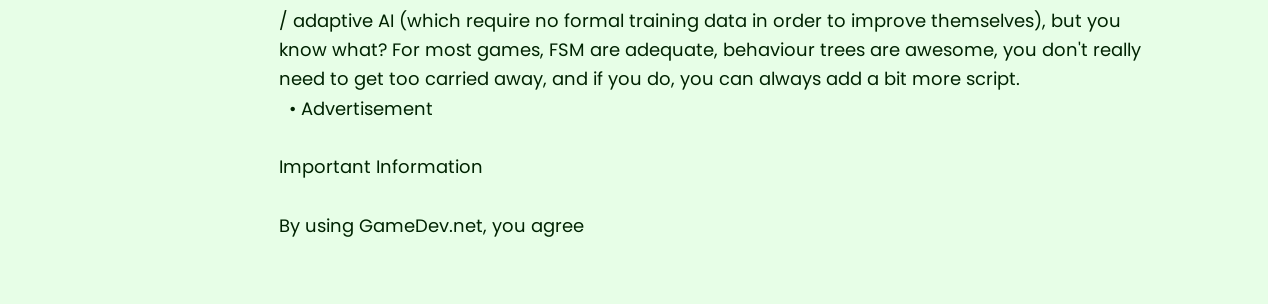/ adaptive AI (which require no formal training data in order to improve themselves), but you know what? For most games, FSM are adequate, behaviour trees are awesome, you don't really need to get too carried away, and if you do, you can always add a bit more script.
  • Advertisement

Important Information

By using GameDev.net, you agree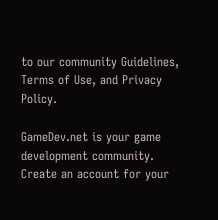to our community Guidelines, Terms of Use, and Privacy Policy.

GameDev.net is your game development community. Create an account for your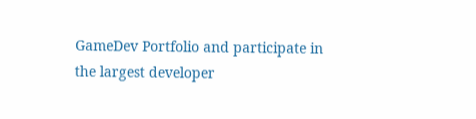GameDev Portfolio and participate in the largest developer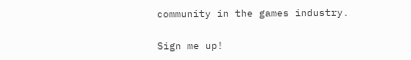community in the games industry.

Sign me up!